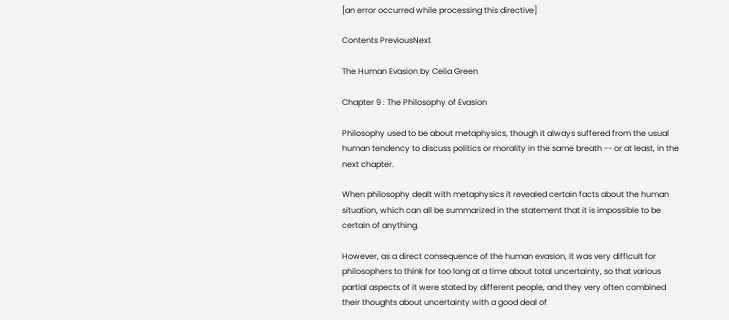[an error occurred while processing this directive]

Contents PreviousNext

The Human Evasion by Celia Green

Chapter 9 : The Philosophy of Evasion

Philosophy used to be about metaphysics, though it always suffered from the usual human tendency to discuss politics or morality in the same breath -- or at least, in the next chapter.

When philosophy dealt with metaphysics it revealed certain facts about the human situation, which can all be summarized in the statement that it is impossible to be certain of anything.

However, as a direct consequence of the human evasion, it was very difficult for philosophers to think for too long at a time about total uncertainty, so that various partial aspects of it were stated by different people, and they very often combined their thoughts about uncertainty with a good deal of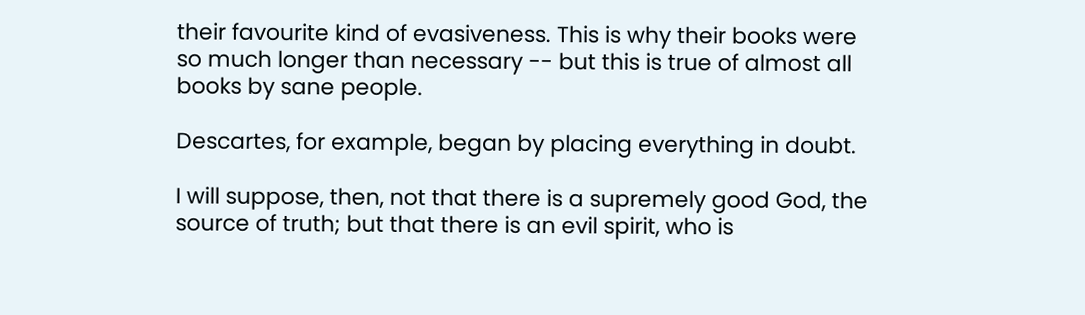their favourite kind of evasiveness. This is why their books were so much longer than necessary -- but this is true of almost all books by sane people.

Descartes, for example, began by placing everything in doubt.

I will suppose, then, not that there is a supremely good God, the source of truth; but that there is an evil spirit, who is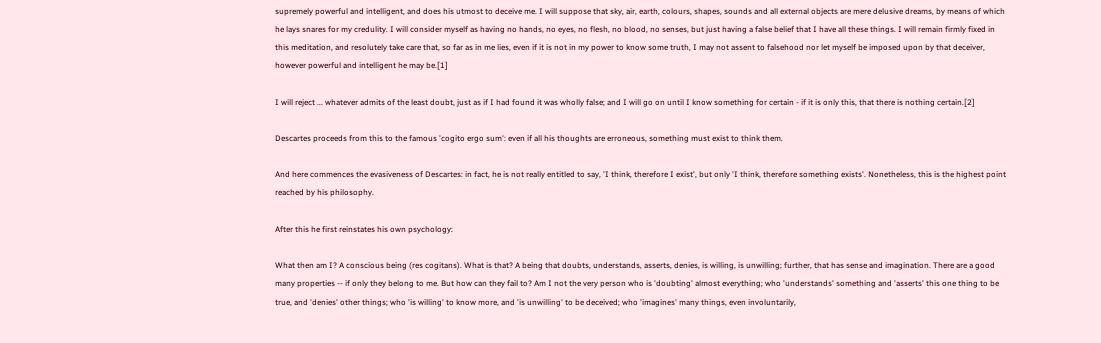supremely powerful and intelligent, and does his utmost to deceive me. I will suppose that sky, air, earth, colours, shapes, sounds and all external objects are mere delusive dreams, by means of which he lays snares for my credulity. I will consider myself as having no hands, no eyes, no flesh, no blood, no senses, but just having a false belief that I have all these things. I will remain firmly fixed in this meditation, and resolutely take care that, so far as in me lies, even if it is not in my power to know some truth, I may not assent to falsehood nor let myself be imposed upon by that deceiver, however powerful and intelligent he may be.[1]

I will reject ... whatever admits of the least doubt, just as if I had found it was wholly false; and I will go on until I know something for certain - if it is only this, that there is nothing certain.[2]

Descartes proceeds from this to the famous 'cogito ergo sum': even if all his thoughts are erroneous, something must exist to think them.

And here commences the evasiveness of Descartes: in fact, he is not really entitled to say, 'I think, therefore I exist', but only 'I think, therefore something exists'. Nonetheless, this is the highest point reached by his philosophy.

After this he first reinstates his own psychology:

What then am I? A conscious being (res cogitans). What is that? A being that doubts, understands, asserts, denies, is willing, is unwilling; further, that has sense and imagination. There are a good many properties -- if only they belong to me. But how can they fail to? Am I not the very person who is 'doubting' almost everything; who 'understands' something and 'asserts' this one thing to be true, and 'denies' other things; who 'is willing' to know more, and 'is unwilling' to be deceived; who 'imagines' many things, even involuntarily,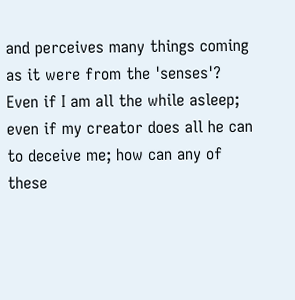and perceives many things coming as it were from the 'senses'? Even if I am all the while asleep; even if my creator does all he can to deceive me; how can any of these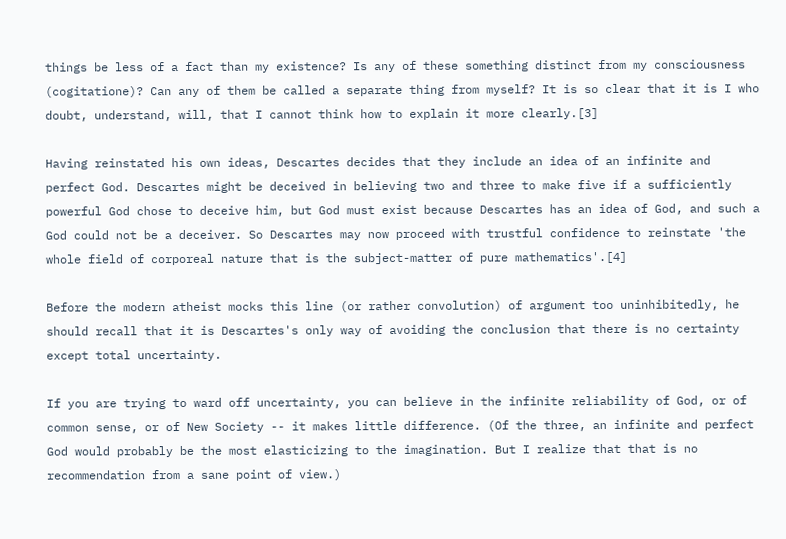things be less of a fact than my existence? Is any of these something distinct from my consciousness (cogitatione)? Can any of them be called a separate thing from myself? It is so clear that it is I who doubt, understand, will, that I cannot think how to explain it more clearly.[3]

Having reinstated his own ideas, Descartes decides that they include an idea of an infinite and perfect God. Descartes might be deceived in believing two and three to make five if a sufficiently powerful God chose to deceive him, but God must exist because Descartes has an idea of God, and such a God could not be a deceiver. So Descartes may now proceed with trustful confidence to reinstate 'the whole field of corporeal nature that is the subject-matter of pure mathematics'.[4]

Before the modern atheist mocks this line (or rather convolution) of argument too uninhibitedly, he should recall that it is Descartes's only way of avoiding the conclusion that there is no certainty except total uncertainty.

If you are trying to ward off uncertainty, you can believe in the infinite reliability of God, or of common sense, or of New Society -- it makes little difference. (Of the three, an infinite and perfect God would probably be the most elasticizing to the imagination. But I realize that that is no recommendation from a sane point of view.)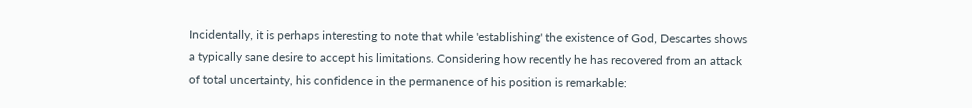Incidentally, it is perhaps interesting to note that while 'establishing' the existence of God, Descartes shows a typically sane desire to accept his limitations. Considering how recently he has recovered from an attack of total uncertainty, his confidence in the permanence of his position is remarkable: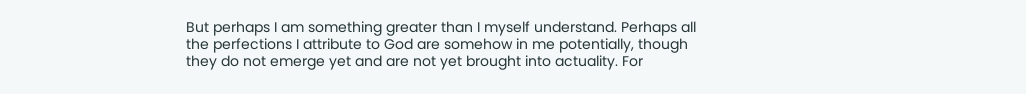But perhaps I am something greater than I myself understand. Perhaps all the perfections I attribute to God are somehow in me potentially, though they do not emerge yet and are not yet brought into actuality. For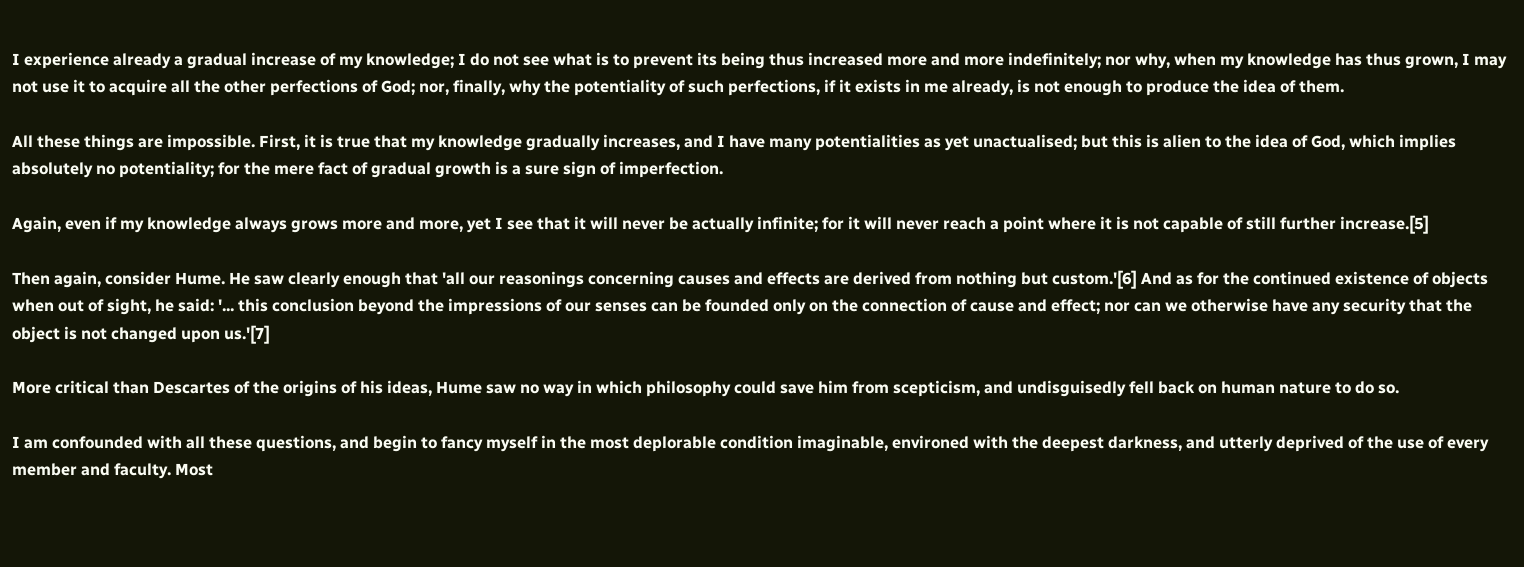I experience already a gradual increase of my knowledge; I do not see what is to prevent its being thus increased more and more indefinitely; nor why, when my knowledge has thus grown, I may not use it to acquire all the other perfections of God; nor, finally, why the potentiality of such perfections, if it exists in me already, is not enough to produce the idea of them.

All these things are impossible. First, it is true that my knowledge gradually increases, and I have many potentialities as yet unactualised; but this is alien to the idea of God, which implies absolutely no potentiality; for the mere fact of gradual growth is a sure sign of imperfection.

Again, even if my knowledge always grows more and more, yet I see that it will never be actually infinite; for it will never reach a point where it is not capable of still further increase.[5]

Then again, consider Hume. He saw clearly enough that 'all our reasonings concerning causes and effects are derived from nothing but custom.'[6] And as for the continued existence of objects when out of sight, he said: '... this conclusion beyond the impressions of our senses can be founded only on the connection of cause and effect; nor can we otherwise have any security that the object is not changed upon us.'[7]

More critical than Descartes of the origins of his ideas, Hume saw no way in which philosophy could save him from scepticism, and undisguisedly fell back on human nature to do so.

I am confounded with all these questions, and begin to fancy myself in the most deplorable condition imaginable, environed with the deepest darkness, and utterly deprived of the use of every member and faculty. Most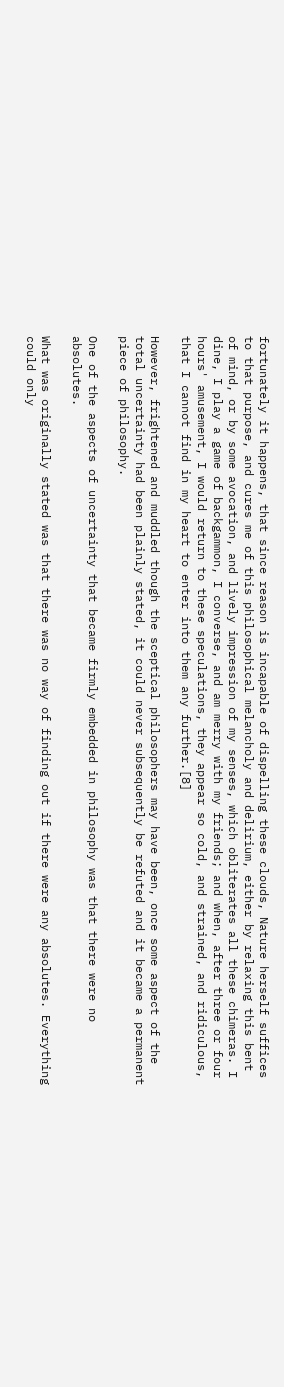fortunately it happens, that since reason is incapable of dispelling these clouds, Nature herself suffices to that purpose, and cures me of this philosophical melancholy and delirium, either by relaxing this bent of mind, or by some avocation, and lively impression of my senses, which obliterates all these chimeras. I dine, I play a game of backgammon, I converse, and am merry with my friends; and when, after three or four hours' amusement, I would return to these speculations, they appear so cold, and strained, and ridiculous, that I cannot find in my heart to enter into them any further.[8]

However, frightened and muddled though the sceptical philosophers may have been, once some aspect of the total uncertainty had been plainly stated, it could never subsequently be refuted and it became a permanent piece of philosophy.

One of the aspects of uncertainty that became firmly embedded in philosophy was that there were no absolutes.

What was originally stated was that there was no way of finding out if there were any absolutes. Everything could only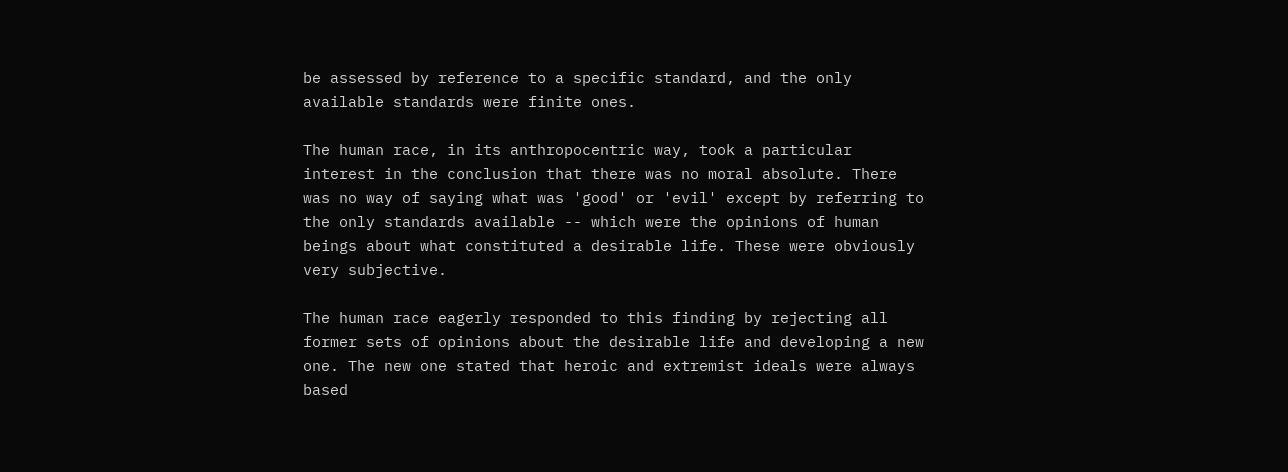be assessed by reference to a specific standard, and the only available standards were finite ones.

The human race, in its anthropocentric way, took a particular interest in the conclusion that there was no moral absolute. There was no way of saying what was 'good' or 'evil' except by referring to the only standards available -- which were the opinions of human beings about what constituted a desirable life. These were obviously very subjective.

The human race eagerly responded to this finding by rejecting all former sets of opinions about the desirable life and developing a new one. The new one stated that heroic and extremist ideals were always based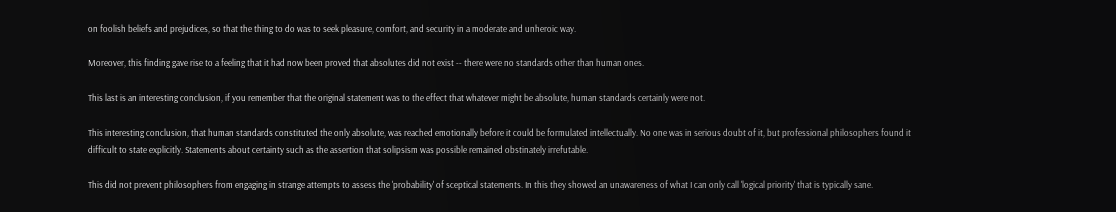on foolish beliefs and prejudices, so that the thing to do was to seek pleasure, comfort, and security in a moderate and unheroic way.

Moreover, this finding gave rise to a feeling that it had now been proved that absolutes did not exist -- there were no standards other than human ones.

This last is an interesting conclusion, if you remember that the original statement was to the effect that whatever might be absolute, human standards certainly were not.

This interesting conclusion, that human standards constituted the only absolute, was reached emotionally before it could be formulated intellectually. No one was in serious doubt of it, but professional philosophers found it difficult to state explicitly. Statements about certainty such as the assertion that solipsism was possible remained obstinately irrefutable.

This did not prevent philosophers from engaging in strange attempts to assess the 'probability' of sceptical statements. In this they showed an unawareness of what I can only call 'logical priority' that is typically sane.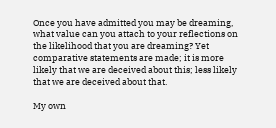Once you have admitted you may be dreaming, what value can you attach to your reflections on the likelihood that you are dreaming? Yet comparative statements are made; it is more likely that we are deceived about this; less likely that we are deceived about that.

My own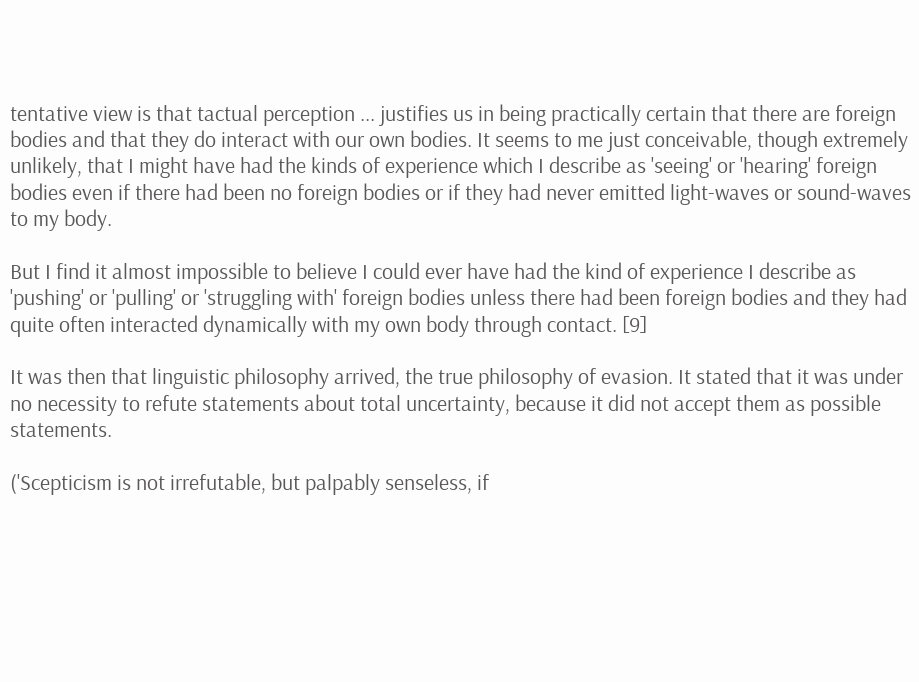tentative view is that tactual perception ... justifies us in being practically certain that there are foreign bodies and that they do interact with our own bodies. It seems to me just conceivable, though extremely unlikely, that I might have had the kinds of experience which I describe as 'seeing' or 'hearing' foreign bodies even if there had been no foreign bodies or if they had never emitted light-waves or sound-waves to my body.

But I find it almost impossible to believe I could ever have had the kind of experience I describe as 'pushing' or 'pulling' or 'struggling with' foreign bodies unless there had been foreign bodies and they had quite often interacted dynamically with my own body through contact. [9]

It was then that linguistic philosophy arrived, the true philosophy of evasion. It stated that it was under no necessity to refute statements about total uncertainty, because it did not accept them as possible statements.

('Scepticism is not irrefutable, but palpably senseless, if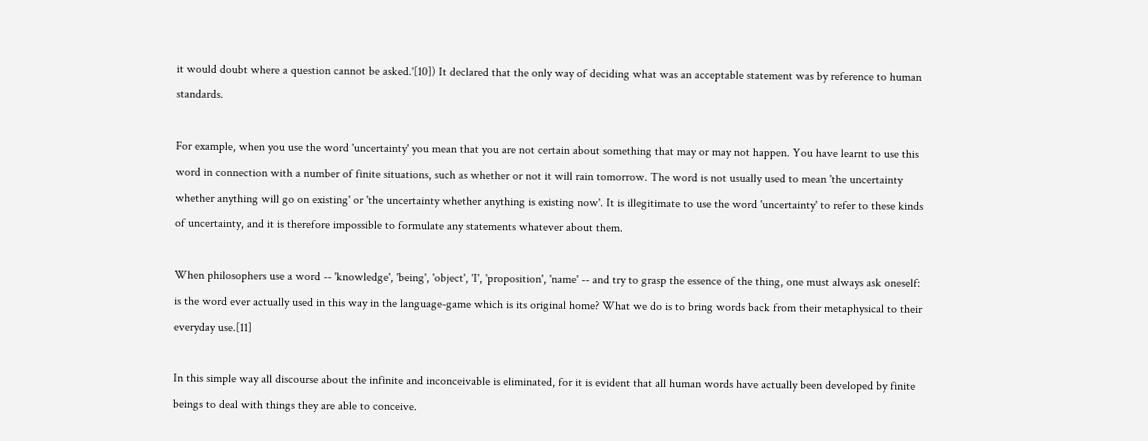it would doubt where a question cannot be asked.'[10]) It declared that the only way of deciding what was an acceptable statement was by reference to human standards.

For example, when you use the word 'uncertainty' you mean that you are not certain about something that may or may not happen. You have learnt to use this word in connection with a number of finite situations, such as whether or not it will rain tomorrow. The word is not usually used to mean 'the uncertainty whether anything will go on existing' or 'the uncertainty whether anything is existing now'. It is illegitimate to use the word 'uncertainty' to refer to these kinds of uncertainty, and it is therefore impossible to formulate any statements whatever about them.

When philosophers use a word -- 'knowledge', 'being', 'object', 'I', 'proposition', 'name' -- and try to grasp the essence of the thing, one must always ask oneself: is the word ever actually used in this way in the language-game which is its original home? What we do is to bring words back from their metaphysical to their everyday use.[11]

In this simple way all discourse about the infinite and inconceivable is eliminated, for it is evident that all human words have actually been developed by finite beings to deal with things they are able to conceive.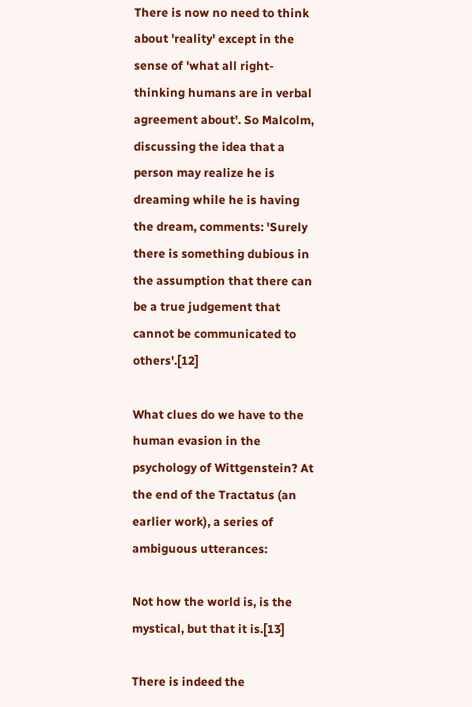There is now no need to think about 'reality' except in the sense of 'what all right-thinking humans are in verbal agreement about'. So Malcolm, discussing the idea that a person may realize he is dreaming while he is having the dream, comments: 'Surely there is something dubious in the assumption that there can be a true judgement that cannot be communicated to others'.[12]

What clues do we have to the human evasion in the psychology of Wittgenstein? At the end of the Tractatus (an earlier work), a series of ambiguous utterances:

Not how the world is, is the mystical, but that it is.[13]

There is indeed the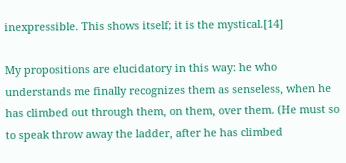inexpressible. This shows itself; it is the mystical.[14]

My propositions are elucidatory in this way: he who understands me finally recognizes them as senseless, when he has climbed out through them, on them, over them. (He must so to speak throw away the ladder, after he has climbed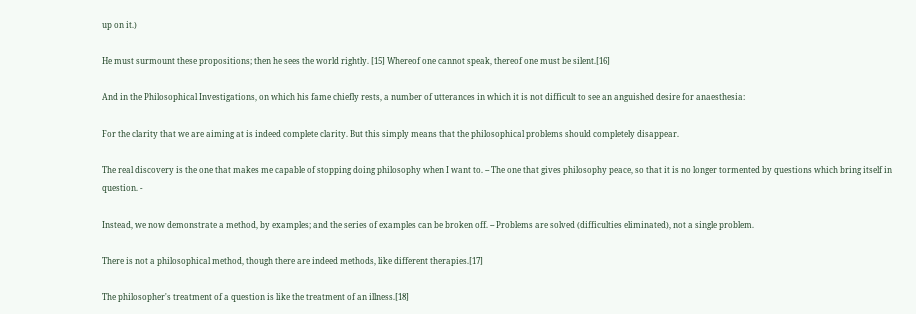up on it.)

He must surmount these propositions; then he sees the world rightly. [15] Whereof one cannot speak, thereof one must be silent.[16]

And in the Philosophical Investigations, on which his fame chiefly rests, a number of utterances in which it is not difficult to see an anguished desire for anaesthesia:

For the clarity that we are aiming at is indeed complete clarity. But this simply means that the philosophical problems should completely disappear.

The real discovery is the one that makes me capable of stopping doing philosophy when I want to. -- The one that gives philosophy peace, so that it is no longer tormented by questions which bring itself in question. -

Instead, we now demonstrate a method, by examples; and the series of examples can be broken off. -- Problems are solved (difficulties eliminated), not a single problem.

There is not a philosophical method, though there are indeed methods, like different therapies.[17]

The philosopher's treatment of a question is like the treatment of an illness.[18]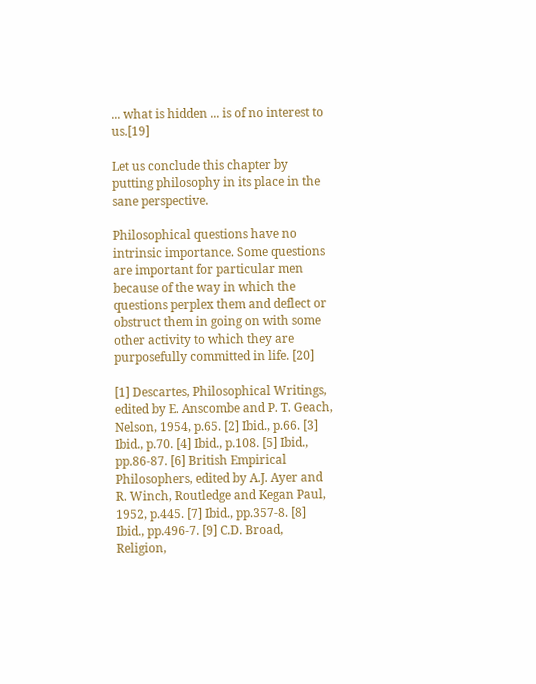... what is hidden ... is of no interest to us.[19]

Let us conclude this chapter by putting philosophy in its place in the sane perspective.

Philosophical questions have no intrinsic importance. Some questions are important for particular men because of the way in which the questions perplex them and deflect or obstruct them in going on with some other activity to which they are purposefully committed in life. [20]

[1] Descartes, Philosophical Writings, edited by E. Anscombe and P. T. Geach, Nelson, 1954, p.65. [2] Ibid., p.66. [3] Ibid., p.70. [4] Ibid., p.108. [5] Ibid., pp.86-87. [6] British Empirical Philosophers, edited by A.J. Ayer and R. Winch, Routledge and Kegan Paul, 1952, p.445. [7] Ibid., pp.357-8. [8] Ibid., pp.496-7. [9] C.D. Broad, Religion,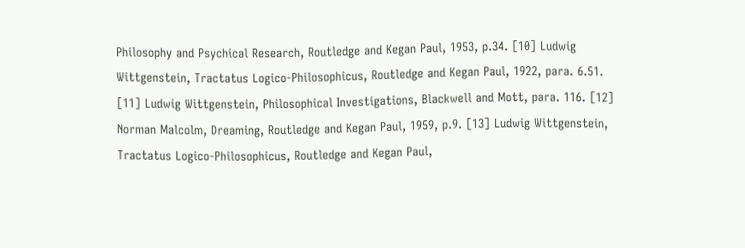Philosophy and Psychical Research, Routledge and Kegan Paul, 1953, p.34. [10] Ludwig Wittgenstein, Tractatus Logico-Philosophicus, Routledge and Kegan Paul, 1922, para. 6.51. [11] Ludwig Wittgenstein, Philosophical Investigations, Blackwell and Mott, para. 116. [12] Norman Malcolm, Dreaming, Routledge and Kegan Paul, 1959, p.9. [13] Ludwig Wittgenstein, Tractatus Logico-Philosophicus, Routledge and Kegan Paul,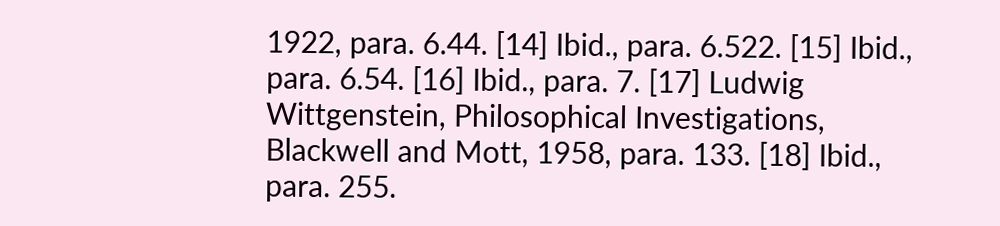1922, para. 6.44. [14] Ibid., para. 6.522. [15] Ibid., para. 6.54. [16] Ibid., para. 7. [17] Ludwig Wittgenstein, Philosophical Investigations, Blackwell and Mott, 1958, para. 133. [18] Ibid., para. 255.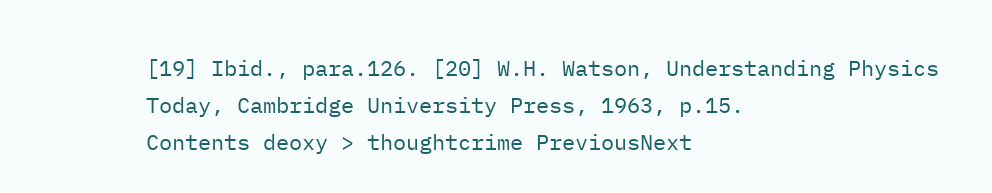[19] Ibid., para.126. [20] W.H. Watson, Understanding Physics Today, Cambridge University Press, 1963, p.15.
Contents deoxy > thoughtcrime PreviousNext